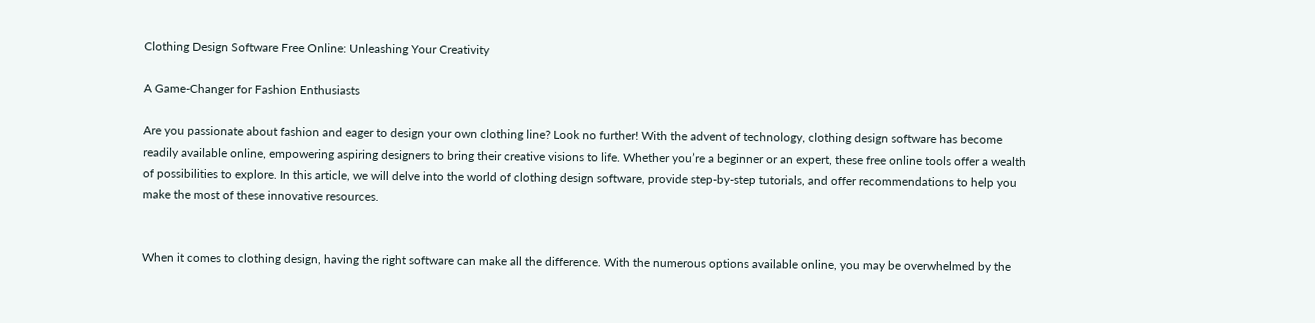Clothing Design Software Free Online: Unleashing Your Creativity

A Game-Changer for Fashion Enthusiasts

Are you passionate about fashion and eager to design your own clothing line? Look no further! With the advent of technology, clothing design software has become readily available online, empowering aspiring designers to bring their creative visions to life. Whether you’re a beginner or an expert, these free online tools offer a wealth of possibilities to explore. In this article, we will delve into the world of clothing design software, provide step-by-step tutorials, and offer recommendations to help you make the most of these innovative resources.


When it comes to clothing design, having the right software can make all the difference. With the numerous options available online, you may be overwhelmed by the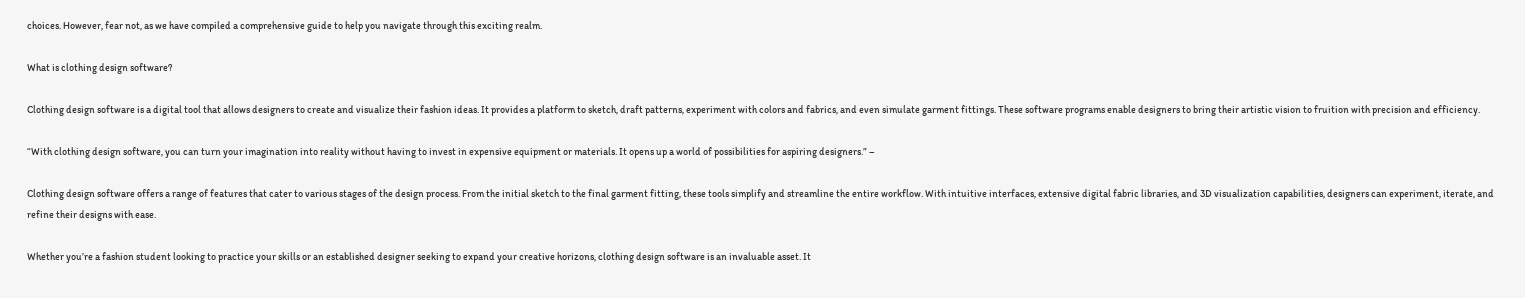choices. However, fear not, as we have compiled a comprehensive guide to help you navigate through this exciting realm.

What is clothing design software?

Clothing design software is a digital tool that allows designers to create and visualize their fashion ideas. It provides a platform to sketch, draft patterns, experiment with colors and fabrics, and even simulate garment fittings. These software programs enable designers to bring their artistic vision to fruition with precision and efficiency.

“With clothing design software, you can turn your imagination into reality without having to invest in expensive equipment or materials. It opens up a world of possibilities for aspiring designers.” –

Clothing design software offers a range of features that cater to various stages of the design process. From the initial sketch to the final garment fitting, these tools simplify and streamline the entire workflow. With intuitive interfaces, extensive digital fabric libraries, and 3D visualization capabilities, designers can experiment, iterate, and refine their designs with ease.

Whether you’re a fashion student looking to practice your skills or an established designer seeking to expand your creative horizons, clothing design software is an invaluable asset. It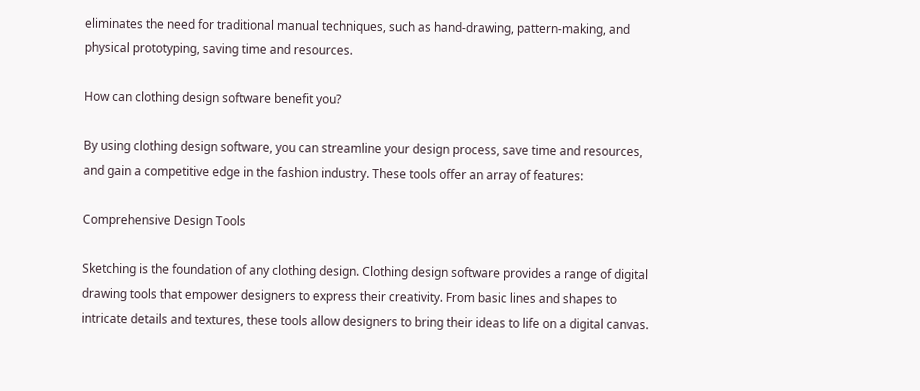eliminates the need for traditional manual techniques, such as hand-drawing, pattern-making, and physical prototyping, saving time and resources.

How can clothing design software benefit you?

By using clothing design software, you can streamline your design process, save time and resources, and gain a competitive edge in the fashion industry. These tools offer an array of features:

Comprehensive Design Tools

Sketching is the foundation of any clothing design. Clothing design software provides a range of digital drawing tools that empower designers to express their creativity. From basic lines and shapes to intricate details and textures, these tools allow designers to bring their ideas to life on a digital canvas.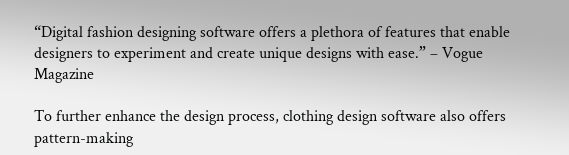“Digital fashion designing software offers a plethora of features that enable designers to experiment and create unique designs with ease.” – Vogue Magazine

To further enhance the design process, clothing design software also offers pattern-making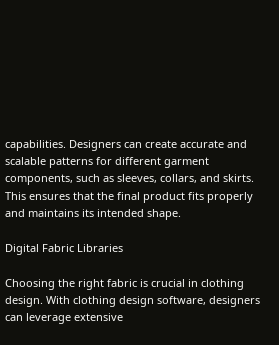capabilities. Designers can create accurate and scalable patterns for different garment components, such as sleeves, collars, and skirts. This ensures that the final product fits properly and maintains its intended shape.

Digital Fabric Libraries

Choosing the right fabric is crucial in clothing design. With clothing design software, designers can leverage extensive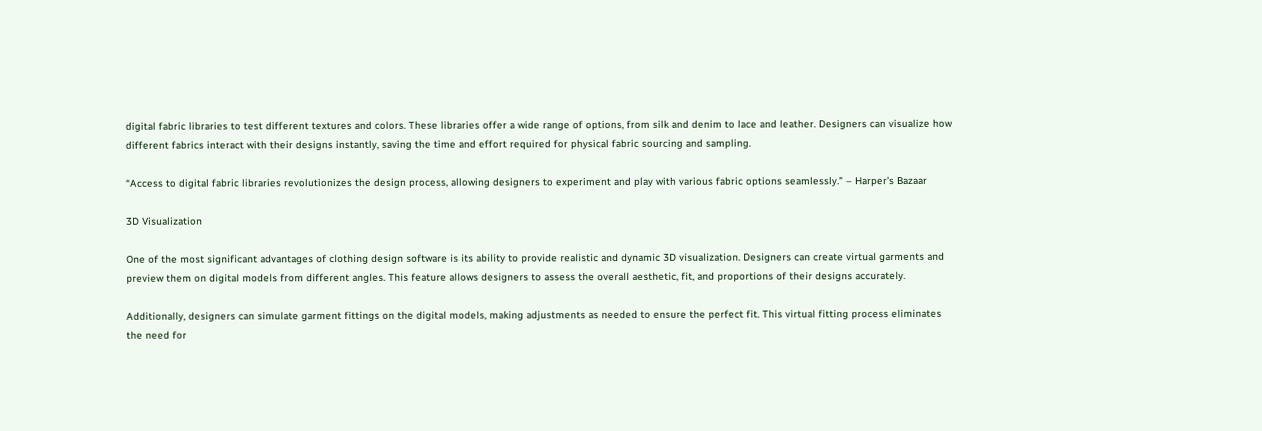digital fabric libraries to test different textures and colors. These libraries offer a wide range of options, from silk and denim to lace and leather. Designers can visualize how different fabrics interact with their designs instantly, saving the time and effort required for physical fabric sourcing and sampling.

“Access to digital fabric libraries revolutionizes the design process, allowing designers to experiment and play with various fabric options seamlessly.” – Harper’s Bazaar

3D Visualization

One of the most significant advantages of clothing design software is its ability to provide realistic and dynamic 3D visualization. Designers can create virtual garments and preview them on digital models from different angles. This feature allows designers to assess the overall aesthetic, fit, and proportions of their designs accurately.

Additionally, designers can simulate garment fittings on the digital models, making adjustments as needed to ensure the perfect fit. This virtual fitting process eliminates the need for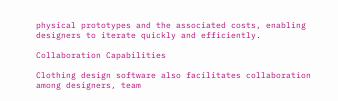physical prototypes and the associated costs, enabling designers to iterate quickly and efficiently.

Collaboration Capabilities

Clothing design software also facilitates collaboration among designers, team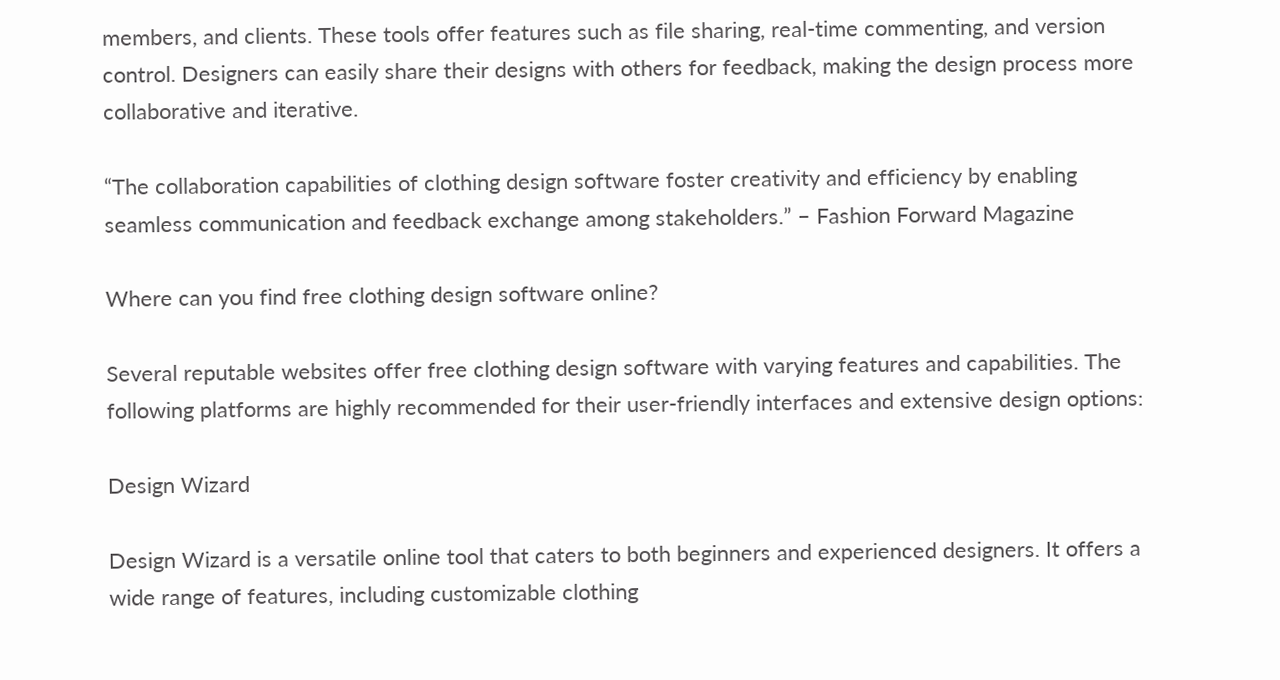members, and clients. These tools offer features such as file sharing, real-time commenting, and version control. Designers can easily share their designs with others for feedback, making the design process more collaborative and iterative.

“The collaboration capabilities of clothing design software foster creativity and efficiency by enabling seamless communication and feedback exchange among stakeholders.” – Fashion Forward Magazine

Where can you find free clothing design software online?

Several reputable websites offer free clothing design software with varying features and capabilities. The following platforms are highly recommended for their user-friendly interfaces and extensive design options:

Design Wizard

Design Wizard is a versatile online tool that caters to both beginners and experienced designers. It offers a wide range of features, including customizable clothing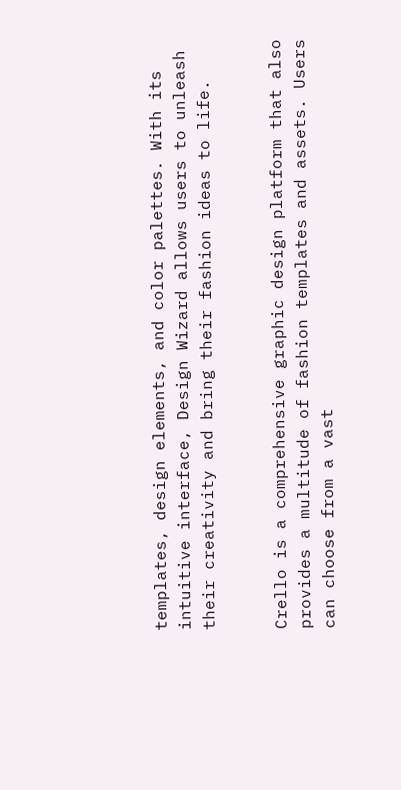templates, design elements, and color palettes. With its intuitive interface, Design Wizard allows users to unleash their creativity and bring their fashion ideas to life.


Crello is a comprehensive graphic design platform that also provides a multitude of fashion templates and assets. Users can choose from a vast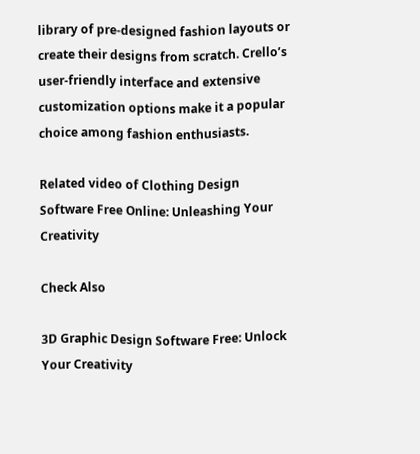library of pre-designed fashion layouts or create their designs from scratch. Crello’s user-friendly interface and extensive customization options make it a popular choice among fashion enthusiasts.

Related video of Clothing Design Software Free Online: Unleashing Your Creativity

Check Also

3D Graphic Design Software Free: Unlock Your Creativity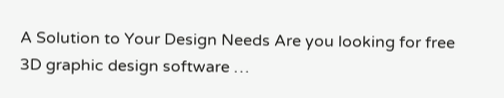A Solution to Your Design Needs Are you looking for free 3D graphic design software …